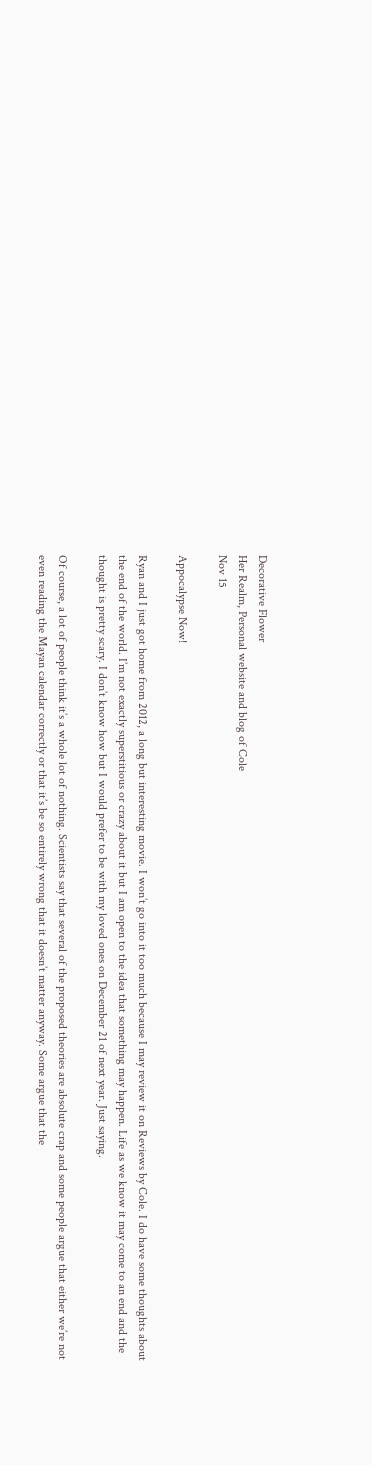Decorative Flower
Her Realm, Personal website and blog of Cole
Nov 15

Appocalypse Now!

Ryan and I just got home from 2012, a long but interesting movie. I won’t go into it too much because I may review it on Reviews by Cole. I do have some thoughts about the end of the world. I’m not exactly superstitious or crazy about it but I am open to the idea that something may happen. Life as we know it may come to an end and the thought is pretty scary. I don’t know how but I would prefer to be with my loved ones on December 21 of next year. Just saying.

Of course, a lot of people think it’s a whole lot of nothing. Scientists say that several of the proposed theories are absolute crap and some people argue that either we’re not even reading the Mayan calendar correctly or that it’s be so entirely wrong that it doesn’t matter anyway. Some argue that the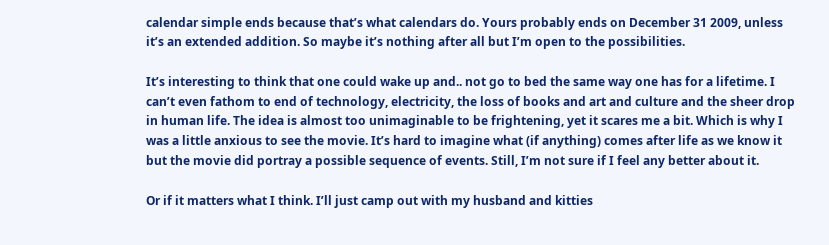calendar simple ends because that’s what calendars do. Yours probably ends on December 31 2009, unless it’s an extended addition. So maybe it’s nothing after all but I’m open to the possibilities.

It’s interesting to think that one could wake up and.. not go to bed the same way one has for a lifetime. I can’t even fathom to end of technology, electricity, the loss of books and art and culture and the sheer drop in human life. The idea is almost too unimaginable to be frightening, yet it scares me a bit. Which is why I was a little anxious to see the movie. It’s hard to imagine what (if anything) comes after life as we know it but the movie did portray a possible sequence of events. Still, I’m not sure if I feel any better about it.

Or if it matters what I think. I’ll just camp out with my husband and kitties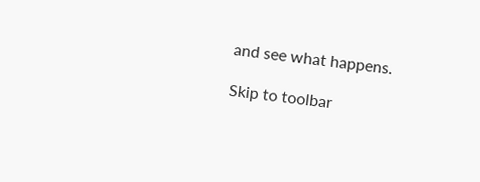and see what happens.

Skip to toolbar